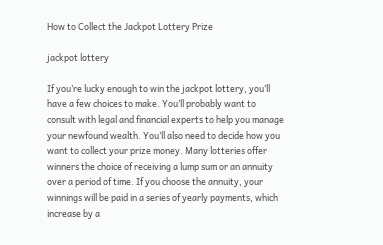How to Collect the Jackpot Lottery Prize

jackpot lottery

If you’re lucky enough to win the jackpot lottery, you’ll have a few choices to make. You’ll probably want to consult with legal and financial experts to help you manage your newfound wealth. You’ll also need to decide how you want to collect your prize money. Many lotteries offer winners the choice of receiving a lump sum or an annuity over a period of time. If you choose the annuity, your winnings will be paid in a series of yearly payments, which increase by a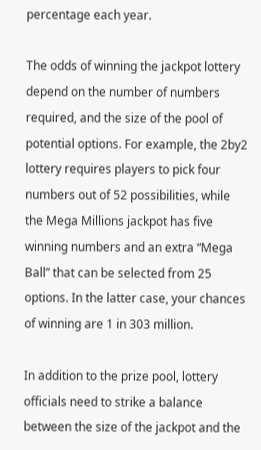percentage each year.

The odds of winning the jackpot lottery depend on the number of numbers required, and the size of the pool of potential options. For example, the 2by2 lottery requires players to pick four numbers out of 52 possibilities, while the Mega Millions jackpot has five winning numbers and an extra “Mega Ball” that can be selected from 25 options. In the latter case, your chances of winning are 1 in 303 million.

In addition to the prize pool, lottery officials need to strike a balance between the size of the jackpot and the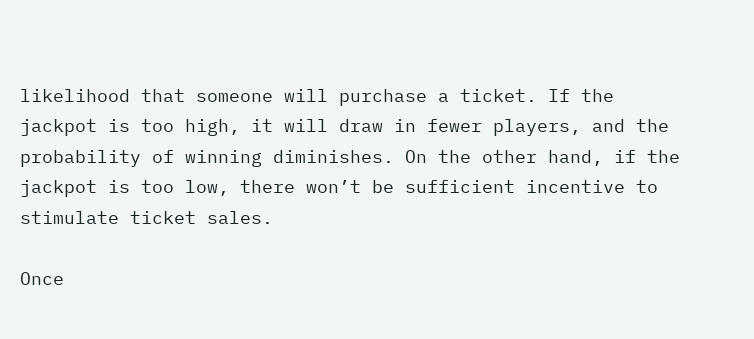likelihood that someone will purchase a ticket. If the jackpot is too high, it will draw in fewer players, and the probability of winning diminishes. On the other hand, if the jackpot is too low, there won’t be sufficient incentive to stimulate ticket sales.

Once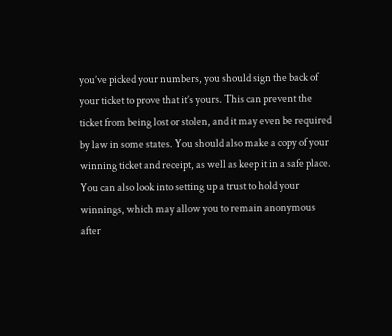you’ve picked your numbers, you should sign the back of your ticket to prove that it’s yours. This can prevent the ticket from being lost or stolen, and it may even be required by law in some states. You should also make a copy of your winning ticket and receipt, as well as keep it in a safe place. You can also look into setting up a trust to hold your winnings, which may allow you to remain anonymous after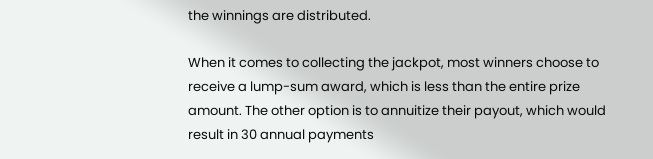the winnings are distributed.

When it comes to collecting the jackpot, most winners choose to receive a lump-sum award, which is less than the entire prize amount. The other option is to annuitize their payout, which would result in 30 annual payments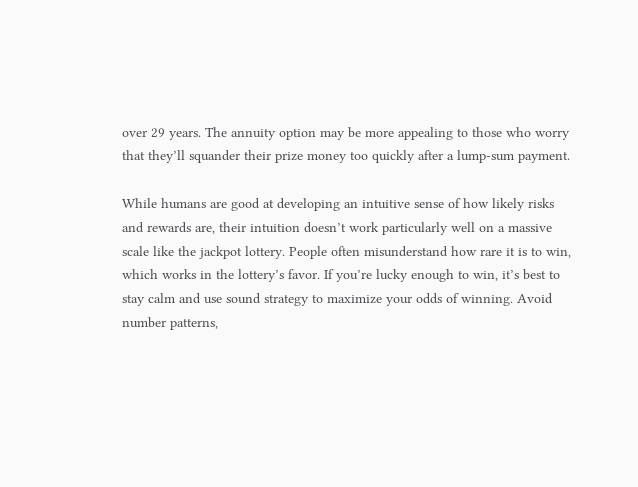over 29 years. The annuity option may be more appealing to those who worry that they’ll squander their prize money too quickly after a lump-sum payment.

While humans are good at developing an intuitive sense of how likely risks and rewards are, their intuition doesn’t work particularly well on a massive scale like the jackpot lottery. People often misunderstand how rare it is to win, which works in the lottery’s favor. If you’re lucky enough to win, it’s best to stay calm and use sound strategy to maximize your odds of winning. Avoid number patterns,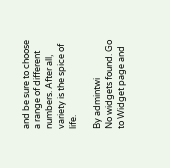and be sure to choose a range of different numbers. After all, variety is the spice of life.

By admintwi
No widgets found. Go to Widget page and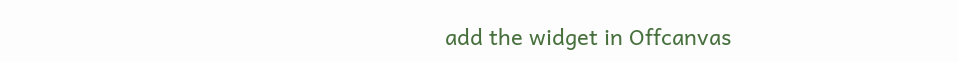add the widget in Offcanvas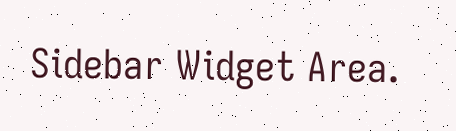Sidebar Widget Area.